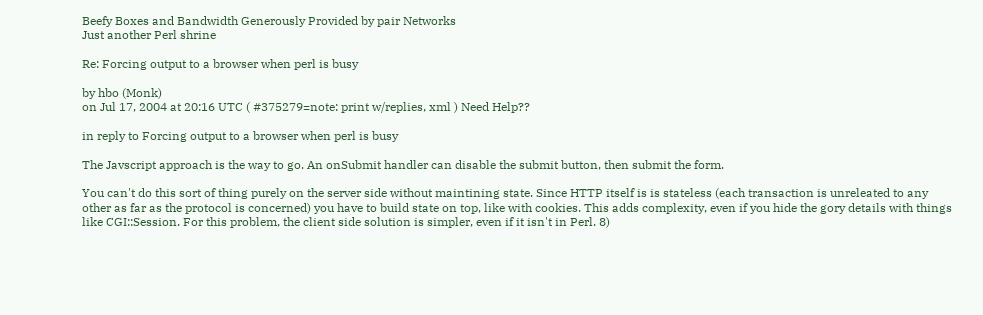Beefy Boxes and Bandwidth Generously Provided by pair Networks
Just another Perl shrine

Re: Forcing output to a browser when perl is busy

by hbo (Monk)
on Jul 17, 2004 at 20:16 UTC ( #375279=note: print w/replies, xml ) Need Help??

in reply to Forcing output to a browser when perl is busy

The Javscript approach is the way to go. An onSubmit handler can disable the submit button, then submit the form.

You can't do this sort of thing purely on the server side without maintining state. Since HTTP itself is is stateless (each transaction is unreleated to any other as far as the protocol is concerned) you have to build state on top, like with cookies. This adds complexity, even if you hide the gory details with things like CGI::Session. For this problem, the client side solution is simpler, even if it isn't in Perl. 8)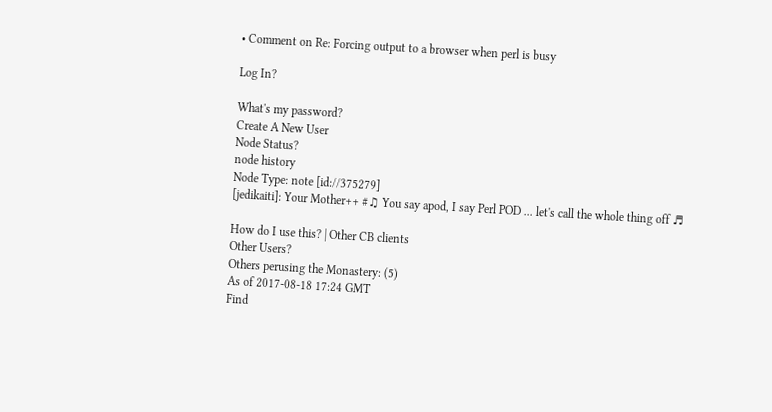• Comment on Re: Forcing output to a browser when perl is busy

Log In?

What's my password?
Create A New User
Node Status?
node history
Node Type: note [id://375279]
[jedikaiti]: Your Mother++ #♫ You say apod, I say Perl POD ... let's call the whole thing off ♬

How do I use this? | Other CB clients
Other Users?
Others perusing the Monastery: (5)
As of 2017-08-18 17:24 GMT
Find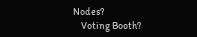Nodes?
    Voting Booth?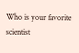Who is your favorite scientist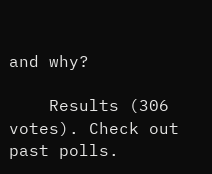and why?

    Results (306 votes). Check out past polls.